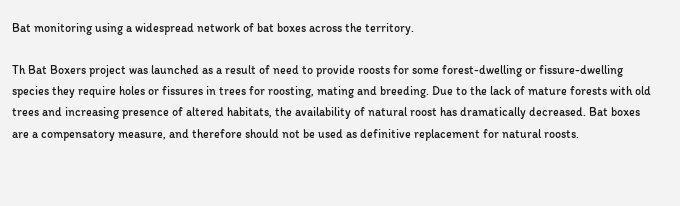Bat monitoring using a widespread network of bat boxes across the territory.

Th Bat Boxers project was launched as a result of need to provide roosts for some forest-dwelling or fissure-dwelling species they require holes or fissures in trees for roosting, mating and breeding. Due to the lack of mature forests with old trees and increasing presence of altered habitats, the availability of natural roost has dramatically decreased. Bat boxes are a compensatory measure, and therefore should not be used as definitive replacement for natural roosts.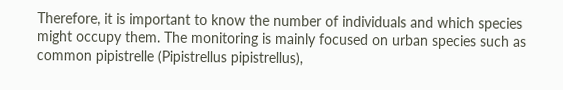Therefore, it is important to know the number of individuals and which species might occupy them. The monitoring is mainly focused on urban species such as common pipistrelle (Pipistrellus pipistrellus),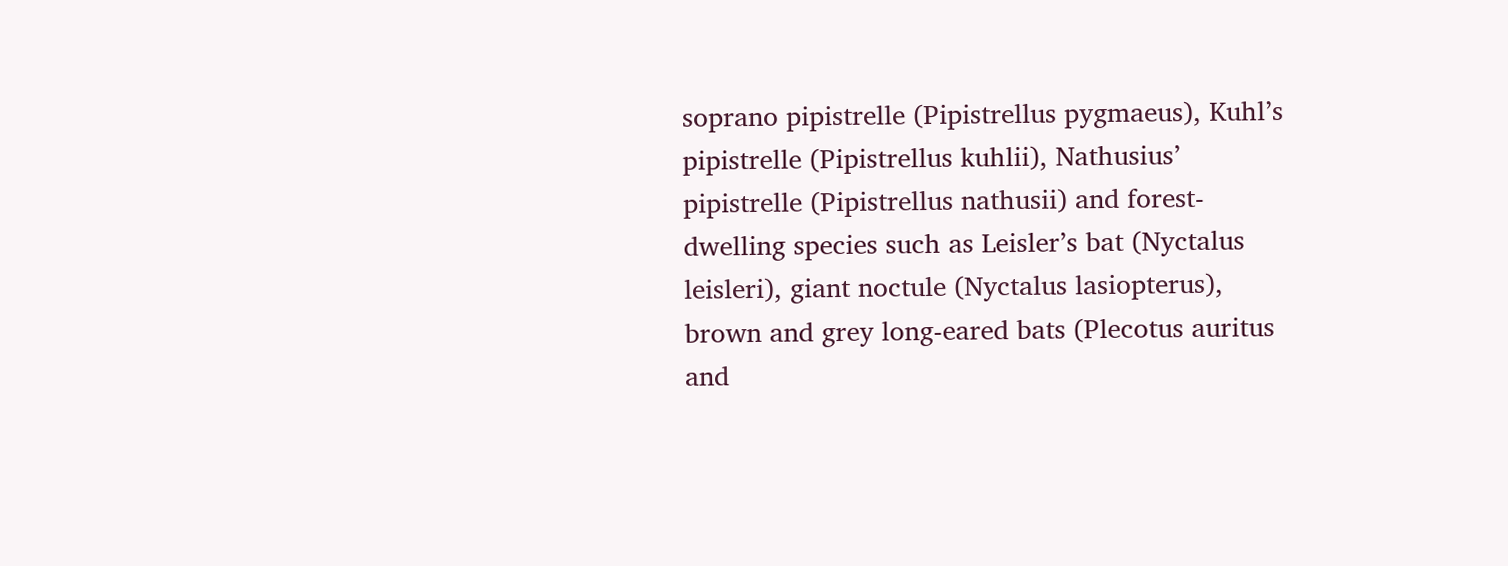soprano pipistrelle (Pipistrellus pygmaeus), Kuhl’s pipistrelle (Pipistrellus kuhlii), Nathusius’ pipistrelle (Pipistrellus nathusii) and forest-dwelling species such as Leisler’s bat (Nyctalus leisleri), giant noctule (Nyctalus lasiopterus), brown and grey long-eared bats (Plecotus auritus and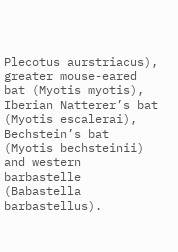Plecotus aurstriacus), greater mouse-eared bat (Myotis myotis), Iberian Natterer’s bat (Myotis escalerai), Bechstein’s bat (Myotis bechsteinii) and western barbastelle (Babastella barbastellus).